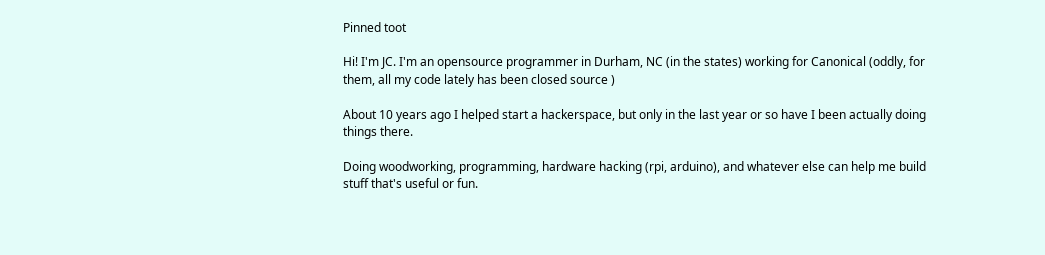Pinned toot

Hi! I'm JC. I'm an opensource programmer in Durham, NC (in the states) working for Canonical (oddly, for them, all my code lately has been closed source )

About 10 years ago I helped start a hackerspace, but only in the last year or so have I been actually doing things there.

Doing woodworking, programming, hardware hacking (rpi, arduino), and whatever else can help me build stuff that's useful or fun.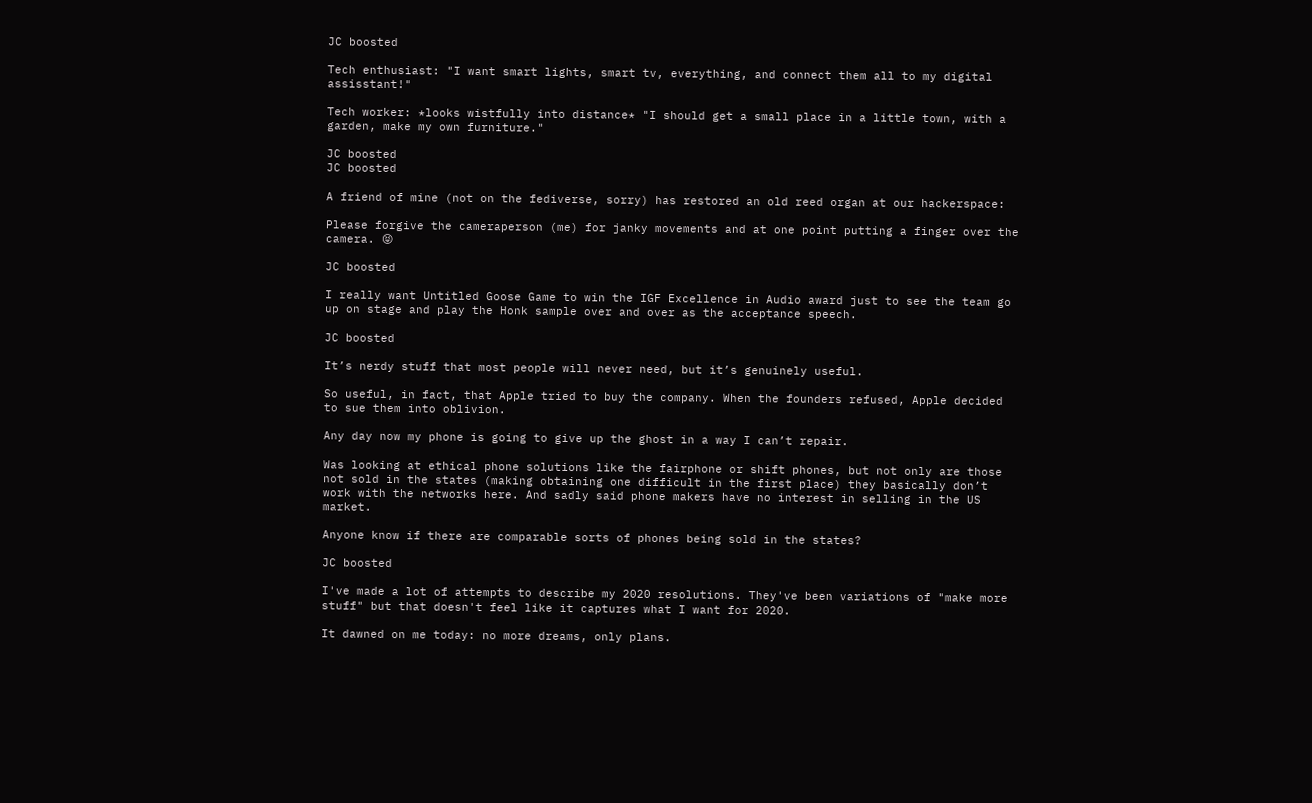JC boosted

Tech enthusiast: "I want smart lights, smart tv, everything, and connect them all to my digital assisstant!"

Tech worker: *looks wistfully into distance* "I should get a small place in a little town, with a garden, make my own furniture."

JC boosted
JC boosted

A friend of mine (not on the fediverse, sorry) has restored an old reed organ at our hackerspace:

Please forgive the cameraperson (me) for janky movements and at one point putting a finger over the camera. 😝

JC boosted

I really want Untitled Goose Game to win the IGF Excellence in Audio award just to see the team go up on stage and play the Honk sample over and over as the acceptance speech.

JC boosted

It’s nerdy stuff that most people will never need, but it’s genuinely useful.

So useful, in fact, that Apple tried to buy the company. When the founders refused, Apple decided to sue them into oblivion.

Any day now my phone is going to give up the ghost in a way I can’t repair.

Was looking at ethical phone solutions like the fairphone or shift phones, but not only are those not sold in the states (making obtaining one difficult in the first place) they basically don’t work with the networks here. And sadly said phone makers have no interest in selling in the US market.

Anyone know if there are comparable sorts of phones being sold in the states?

JC boosted

I've made a lot of attempts to describe my 2020 resolutions. They've been variations of "make more stuff" but that doesn't feel like it captures what I want for 2020.

It dawned on me today: no more dreams, only plans.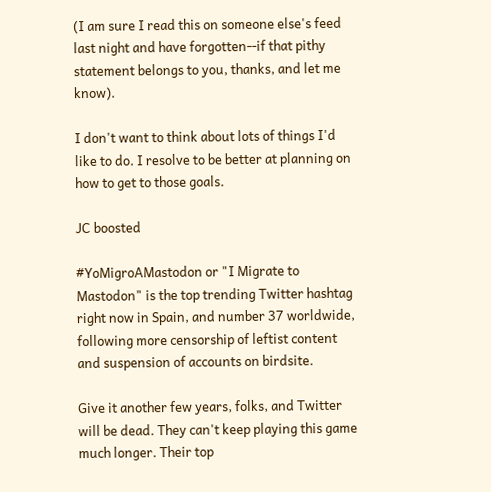(I am sure I read this on someone else's feed last night and have forgotten--if that pithy statement belongs to you, thanks, and let me know).

I don't want to think about lots of things I'd like to do. I resolve to be better at planning on how to get to those goals.

JC boosted

#YoMigroAMastodon or "I Migrate to Mastodon" is the top trending Twitter hashtag right now in Spain, and number 37 worldwide, following more censorship of leftist content and suspension of accounts on birdsite.

Give it another few years, folks, and Twitter will be dead. They can't keep playing this game much longer. Their top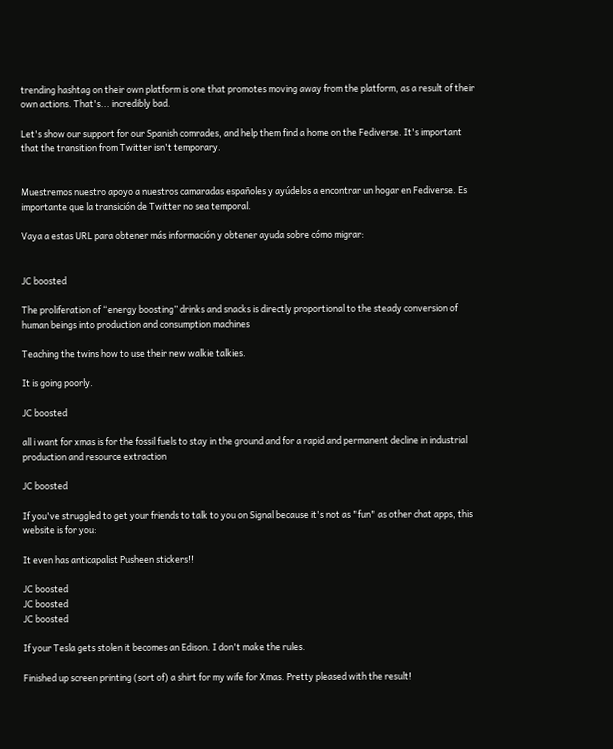trending hashtag on their own platform is one that promotes moving away from the platform, as a result of their own actions. That's... incredibly bad.

Let's show our support for our Spanish comrades, and help them find a home on the Fediverse. It's important that the transition from Twitter isn't temporary.


Muestremos nuestro apoyo a nuestros camaradas españoles y ayúdelos a encontrar un hogar en Fediverse. Es importante que la transición de Twitter no sea temporal.

Vaya a estas URL para obtener más información y obtener ayuda sobre cómo migrar:


JC boosted

The proliferation of “energy boosting” drinks and snacks is directly proportional to the steady conversion of human beings into production and consumption machines

Teaching the twins how to use their new walkie talkies.

It is going poorly.

JC boosted

all i want for xmas is for the fossil fuels to stay in the ground and for a rapid and permanent decline in industrial production and resource extraction

JC boosted

If you've struggled to get your friends to talk to you on Signal because it's not as "fun" as other chat apps, this website is for you:

It even has anticapalist Pusheen stickers!!

JC boosted
JC boosted
JC boosted

If your Tesla gets stolen it becomes an Edison. I don't make the rules.

Finished up screen printing (sort of) a shirt for my wife for Xmas. Pretty pleased with the result!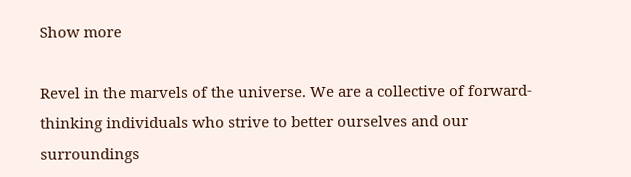Show more

Revel in the marvels of the universe. We are a collective of forward-thinking individuals who strive to better ourselves and our surroundings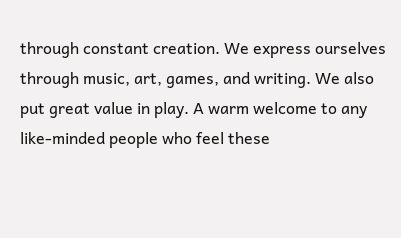through constant creation. We express ourselves through music, art, games, and writing. We also put great value in play. A warm welcome to any like-minded people who feel these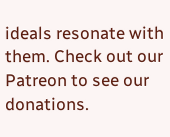ideals resonate with them. Check out our Patreon to see our donations.